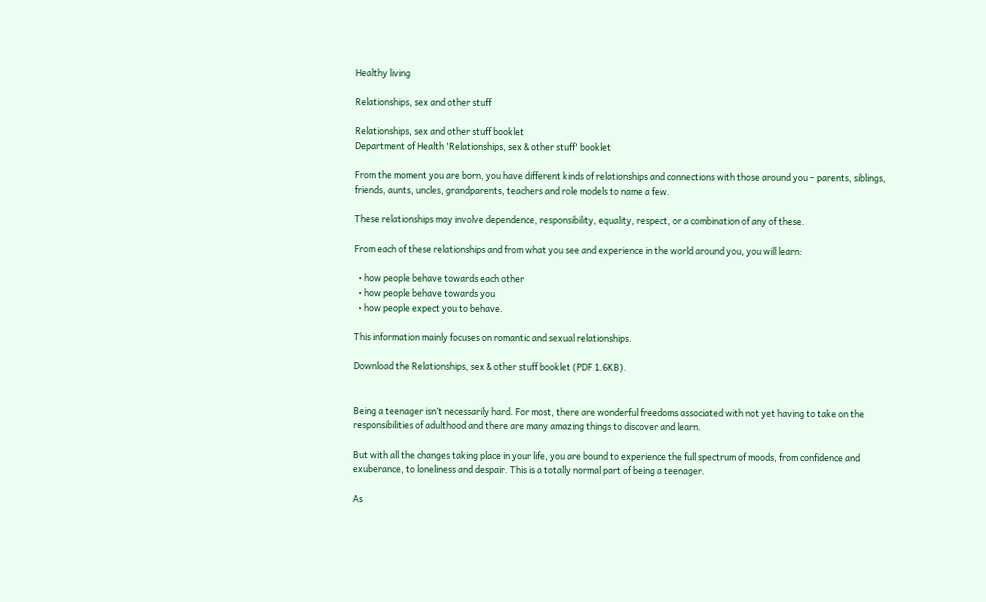Healthy living

Relationships, sex and other stuff

Relationships, sex and other stuff booklet
Department of Health 'Relationships, sex & other stuff' booklet

From the moment you are born, you have different kinds of relationships and connections with those around you – parents, siblings, friends, aunts, uncles, grandparents, teachers and role models to name a few.

These relationships may involve dependence, responsibility, equality, respect, or a combination of any of these.

From each of these relationships and from what you see and experience in the world around you, you will learn:

  • how people behave towards each other
  • how people behave towards you
  • how people expect you to behave.

This information mainly focuses on romantic and sexual relationships.

Download the Relationships, sex & other stuff booklet (PDF 1.6KB).


Being a teenager isn’t necessarily hard. For most, there are wonderful freedoms associated with not yet having to take on the responsibilities of adulthood and there are many amazing things to discover and learn.

But with all the changes taking place in your life, you are bound to experience the full spectrum of moods, from confidence and exuberance, to loneliness and despair. This is a totally normal part of being a teenager.

As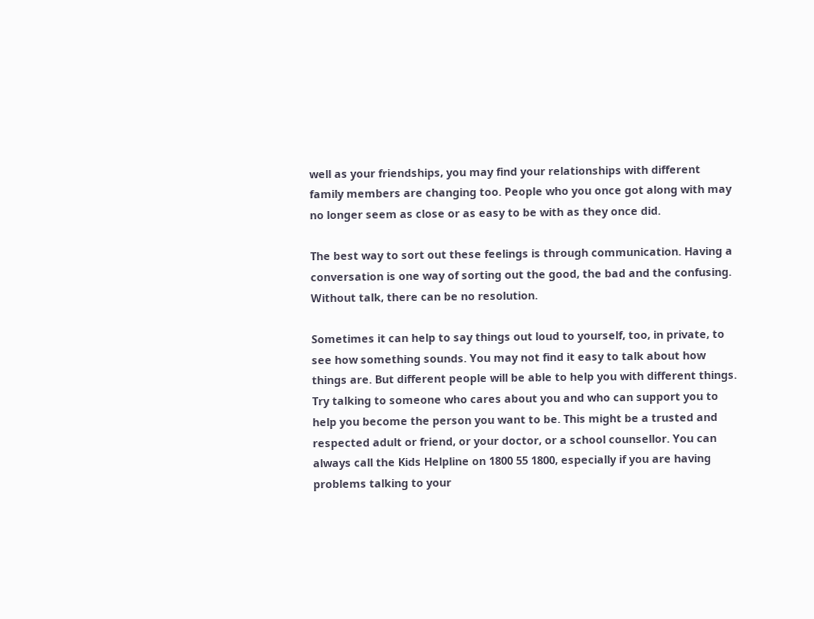well as your friendships, you may find your relationships with different family members are changing too. People who you once got along with may no longer seem as close or as easy to be with as they once did.

The best way to sort out these feelings is through communication. Having a conversation is one way of sorting out the good, the bad and the confusing. Without talk, there can be no resolution.

Sometimes it can help to say things out loud to yourself, too, in private, to see how something sounds. You may not find it easy to talk about how things are. But different people will be able to help you with different things. Try talking to someone who cares about you and who can support you to help you become the person you want to be. This might be a trusted and respected adult or friend, or your doctor, or a school counsellor. You can always call the Kids Helpline on 1800 55 1800, especially if you are having problems talking to your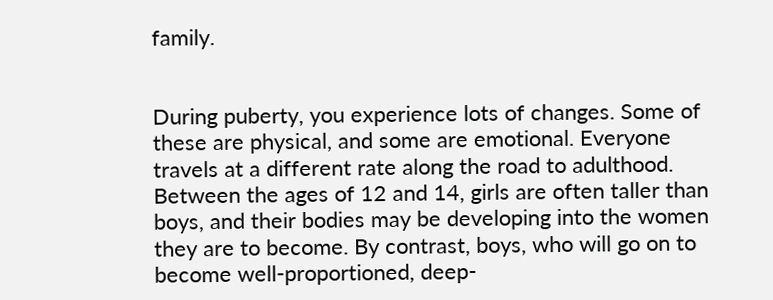family.


During puberty, you experience lots of changes. Some of these are physical, and some are emotional. Everyone travels at a different rate along the road to adulthood. Between the ages of 12 and 14, girls are often taller than boys, and their bodies may be developing into the women they are to become. By contrast, boys, who will go on to become well-proportioned, deep-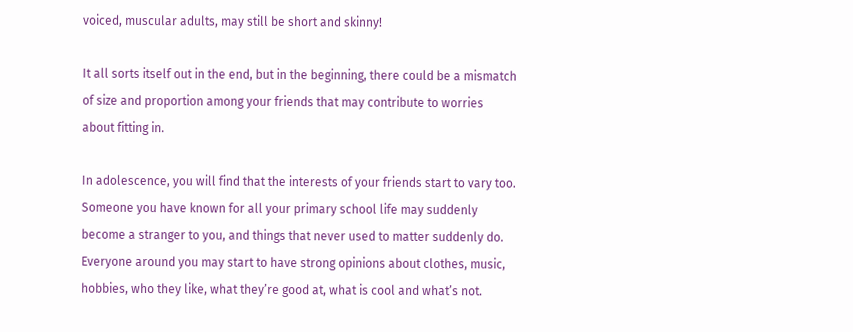voiced, muscular adults, may still be short and skinny!

It all sorts itself out in the end, but in the beginning, there could be a mismatch of size and proportion among your friends that may contribute to worries about fitting in.

In adolescence, you will find that the interests of your friends start to vary too. Someone you have known for all your primary school life may suddenly become a stranger to you, and things that never used to matter suddenly do. Everyone around you may start to have strong opinions about clothes, music, hobbies, who they like, what they’re good at, what is cool and what’s not.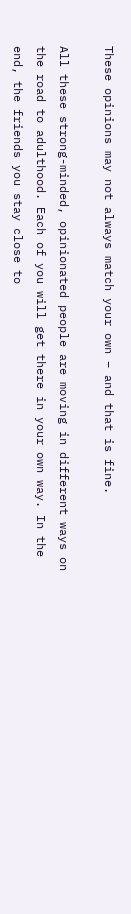These opinions may not always match your own – and that is fine.

All these strong-minded, opinionated people are moving in different ways on the road to adulthood. Each of you will get there in your own way. In the end, the friends you stay close to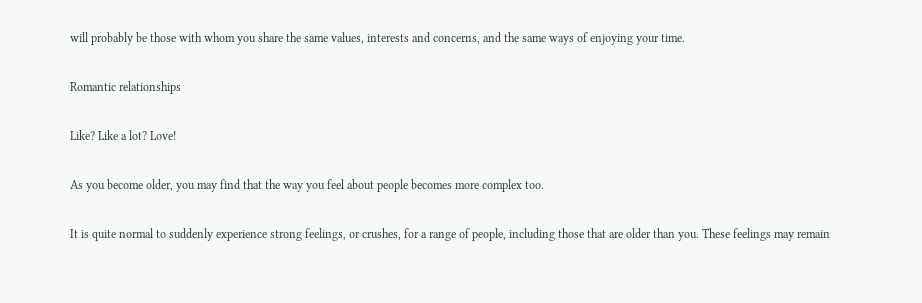will probably be those with whom you share the same values, interests and concerns, and the same ways of enjoying your time.

Romantic relationships

Like? Like a lot? Love!

As you become older, you may find that the way you feel about people becomes more complex too.

It is quite normal to suddenly experience strong feelings, or crushes, for a range of people, including those that are older than you. These feelings may remain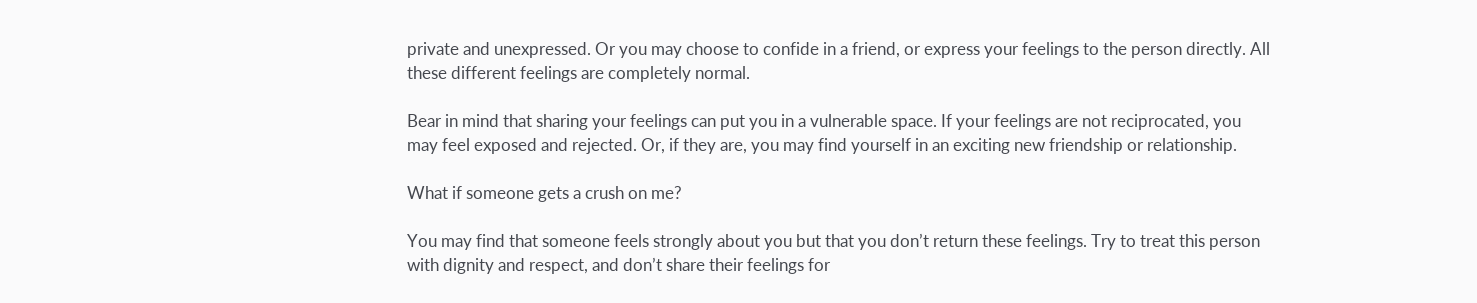private and unexpressed. Or you may choose to confide in a friend, or express your feelings to the person directly. All these different feelings are completely normal.

Bear in mind that sharing your feelings can put you in a vulnerable space. If your feelings are not reciprocated, you may feel exposed and rejected. Or, if they are, you may find yourself in an exciting new friendship or relationship.

What if someone gets a crush on me?

You may find that someone feels strongly about you but that you don’t return these feelings. Try to treat this person with dignity and respect, and don’t share their feelings for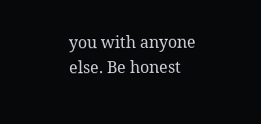you with anyone else. Be honest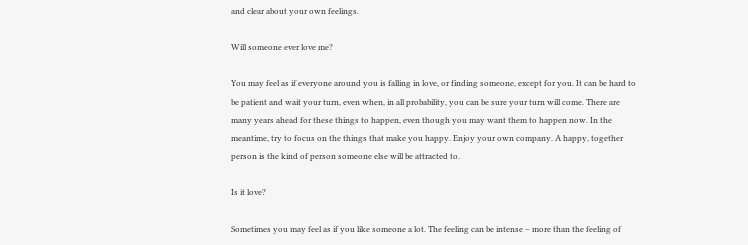and clear about your own feelings.

Will someone ever love me?

You may feel as if everyone around you is falling in love, or finding someone, except for you. It can be hard to be patient and wait your turn, even when, in all probability, you can be sure your turn will come. There are many years ahead for these things to happen, even though you may want them to happen now. In the meantime, try to focus on the things that make you happy. Enjoy your own company. A happy, together person is the kind of person someone else will be attracted to.

Is it love?

Sometimes you may feel as if you like someone a lot. The feeling can be intense – more than the feeling of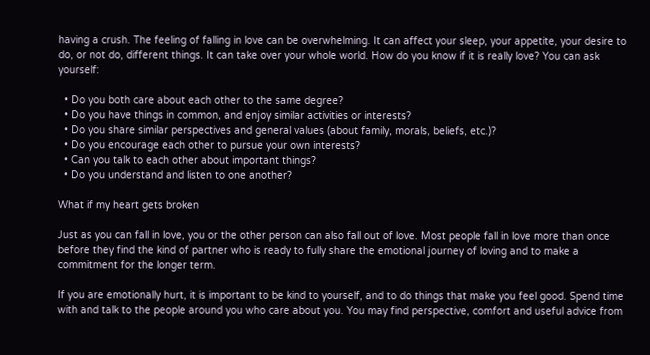having a crush. The feeling of falling in love can be overwhelming. It can affect your sleep, your appetite, your desire to do, or not do, different things. It can take over your whole world. How do you know if it is really love? You can ask yourself:

  • Do you both care about each other to the same degree?
  • Do you have things in common, and enjoy similar activities or interests?
  • Do you share similar perspectives and general values (about family, morals, beliefs, etc.)?
  • Do you encourage each other to pursue your own interests?
  • Can you talk to each other about important things?
  • Do you understand and listen to one another?

What if my heart gets broken

Just as you can fall in love, you or the other person can also fall out of love. Most people fall in love more than once before they find the kind of partner who is ready to fully share the emotional journey of loving and to make a commitment for the longer term.

If you are emotionally hurt, it is important to be kind to yourself, and to do things that make you feel good. Spend time with and talk to the people around you who care about you. You may find perspective, comfort and useful advice from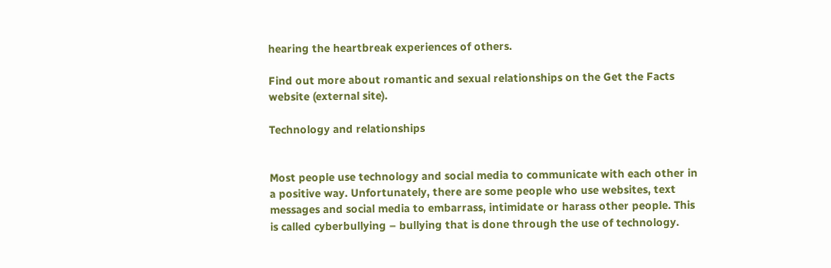hearing the heartbreak experiences of others.

Find out more about romantic and sexual relationships on the Get the Facts website (external site).

Technology and relationships


Most people use technology and social media to communicate with each other in a positive way. Unfortunately, there are some people who use websites, text messages and social media to embarrass, intimidate or harass other people. This is called cyberbullying – bullying that is done through the use of technology.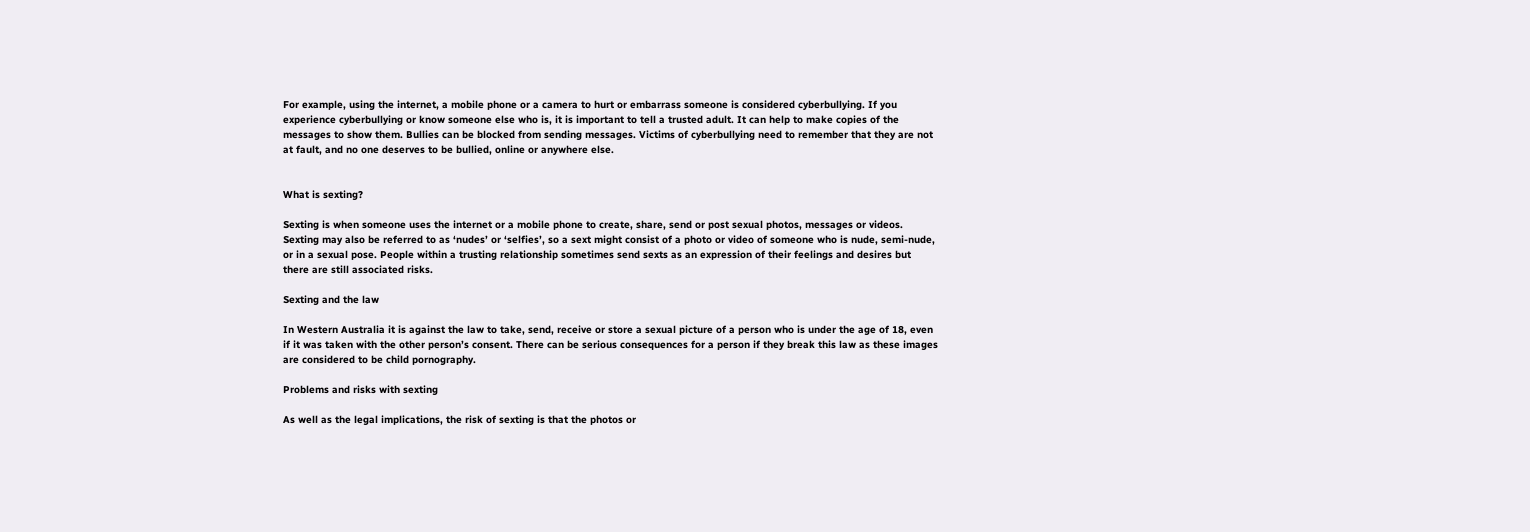For example, using the internet, a mobile phone or a camera to hurt or embarrass someone is considered cyberbullying. If you experience cyberbullying or know someone else who is, it is important to tell a trusted adult. It can help to make copies of the messages to show them. Bullies can be blocked from sending messages. Victims of cyberbullying need to remember that they are not at fault, and no one deserves to be bullied, online or anywhere else.


What is sexting?

Sexting is when someone uses the internet or a mobile phone to create, share, send or post sexual photos, messages or videos. Sexting may also be referred to as ‘nudes’ or ‘selfies’, so a sext might consist of a photo or video of someone who is nude, semi-nude, or in a sexual pose. People within a trusting relationship sometimes send sexts as an expression of their feelings and desires but there are still associated risks.

Sexting and the law

In Western Australia it is against the law to take, send, receive or store a sexual picture of a person who is under the age of 18, even if it was taken with the other person’s consent. There can be serious consequences for a person if they break this law as these images are considered to be child pornography.

Problems and risks with sexting

As well as the legal implications, the risk of sexting is that the photos or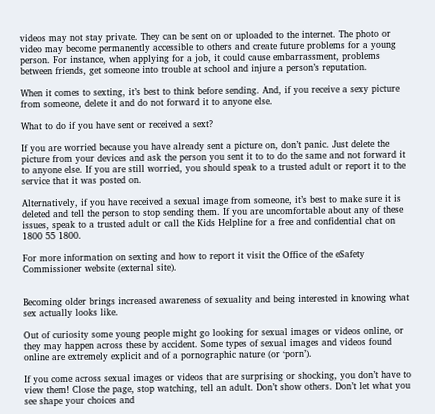videos may not stay private. They can be sent on or uploaded to the internet. The photo or video may become permanently accessible to others and create future problems for a young person. For instance, when applying for a job, it could cause embarrassment, problems between friends, get someone into trouble at school and injure a person’s reputation.

When it comes to sexting, it’s best to think before sending. And, if you receive a sexy picture from someone, delete it and do not forward it to anyone else.

What to do if you have sent or received a sext?

If you are worried because you have already sent a picture on, don’t panic. Just delete the picture from your devices and ask the person you sent it to to do the same and not forward it to anyone else. If you are still worried, you should speak to a trusted adult or report it to the service that it was posted on.

Alternatively, if you have received a sexual image from someone, it’s best to make sure it is deleted and tell the person to stop sending them. If you are uncomfortable about any of these issues, speak to a trusted adult or call the Kids Helpline for a free and confidential chat on 1800 55 1800.

For more information on sexting and how to report it visit the Office of the eSafety Commissioner website (external site).


Becoming older brings increased awareness of sexuality and being interested in knowing what sex actually looks like.

Out of curiosity some young people might go looking for sexual images or videos online, or they may happen across these by accident. Some types of sexual images and videos found online are extremely explicit and of a pornographic nature (or ‘porn’).

If you come across sexual images or videos that are surprising or shocking, you don’t have to view them! Close the page, stop watching, tell an adult. Don’t show others. Don’t let what you see shape your choices and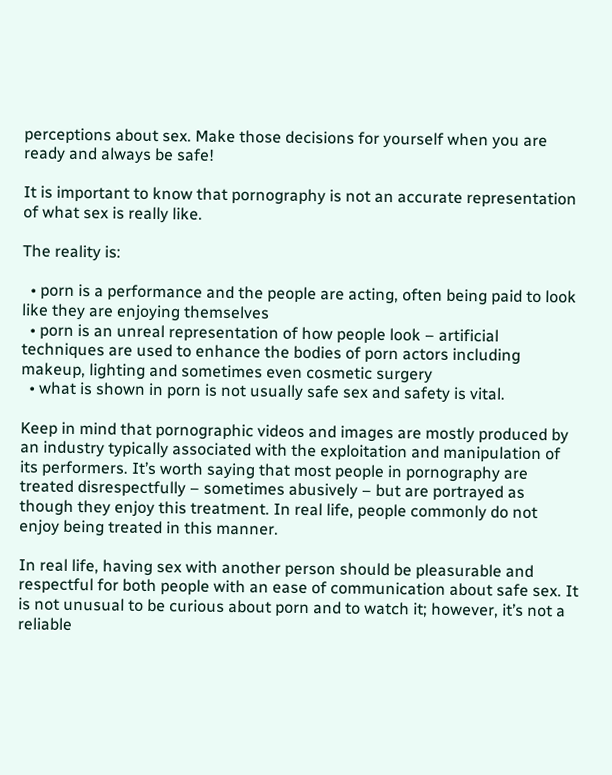perceptions about sex. Make those decisions for yourself when you are ready and always be safe!

It is important to know that pornography is not an accurate representation of what sex is really like.

The reality is:

  • porn is a performance and the people are acting, often being paid to look like they are enjoying themselves
  • porn is an unreal representation of how people look – artificial techniques are used to enhance the bodies of porn actors including makeup, lighting and sometimes even cosmetic surgery
  • what is shown in porn is not usually safe sex and safety is vital.

Keep in mind that pornographic videos and images are mostly produced by an industry typically associated with the exploitation and manipulation of its performers. It’s worth saying that most people in pornography are treated disrespectfully – sometimes abusively – but are portrayed as though they enjoy this treatment. In real life, people commonly do not enjoy being treated in this manner.

In real life, having sex with another person should be pleasurable and respectful for both people with an ease of communication about safe sex. It is not unusual to be curious about porn and to watch it; however, it’s not a reliable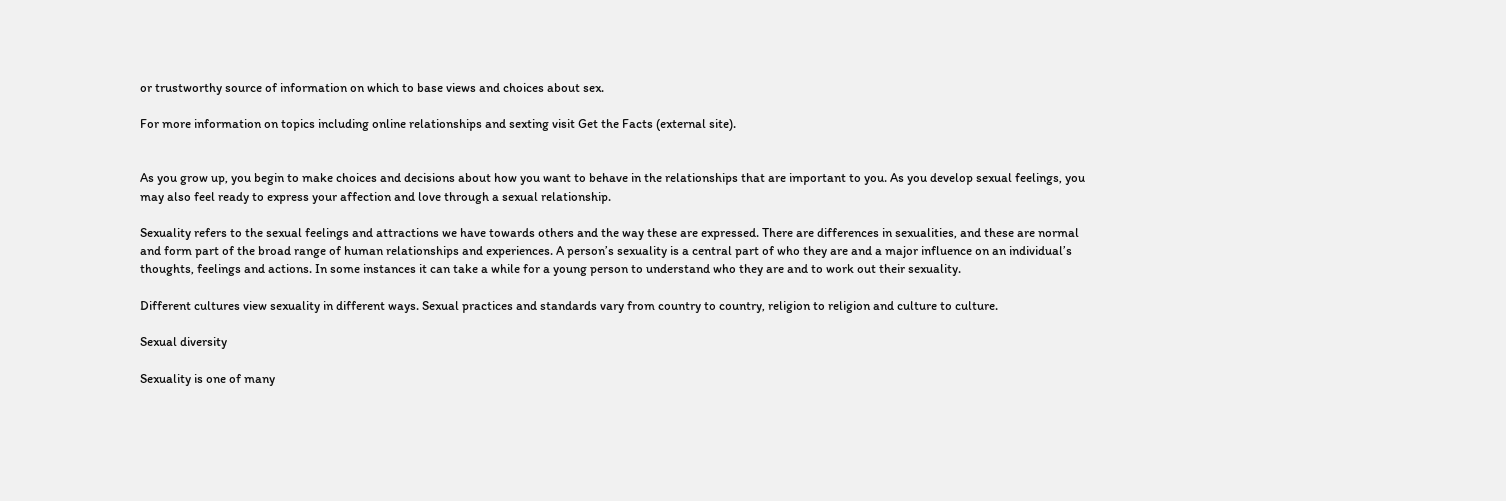or trustworthy source of information on which to base views and choices about sex.

For more information on topics including online relationships and sexting visit Get the Facts (external site).


As you grow up, you begin to make choices and decisions about how you want to behave in the relationships that are important to you. As you develop sexual feelings, you may also feel ready to express your affection and love through a sexual relationship.

Sexuality refers to the sexual feelings and attractions we have towards others and the way these are expressed. There are differences in sexualities, and these are normal and form part of the broad range of human relationships and experiences. A person’s sexuality is a central part of who they are and a major influence on an individual’s thoughts, feelings and actions. In some instances it can take a while for a young person to understand who they are and to work out their sexuality.

Different cultures view sexuality in different ways. Sexual practices and standards vary from country to country, religion to religion and culture to culture.

Sexual diversity

Sexuality is one of many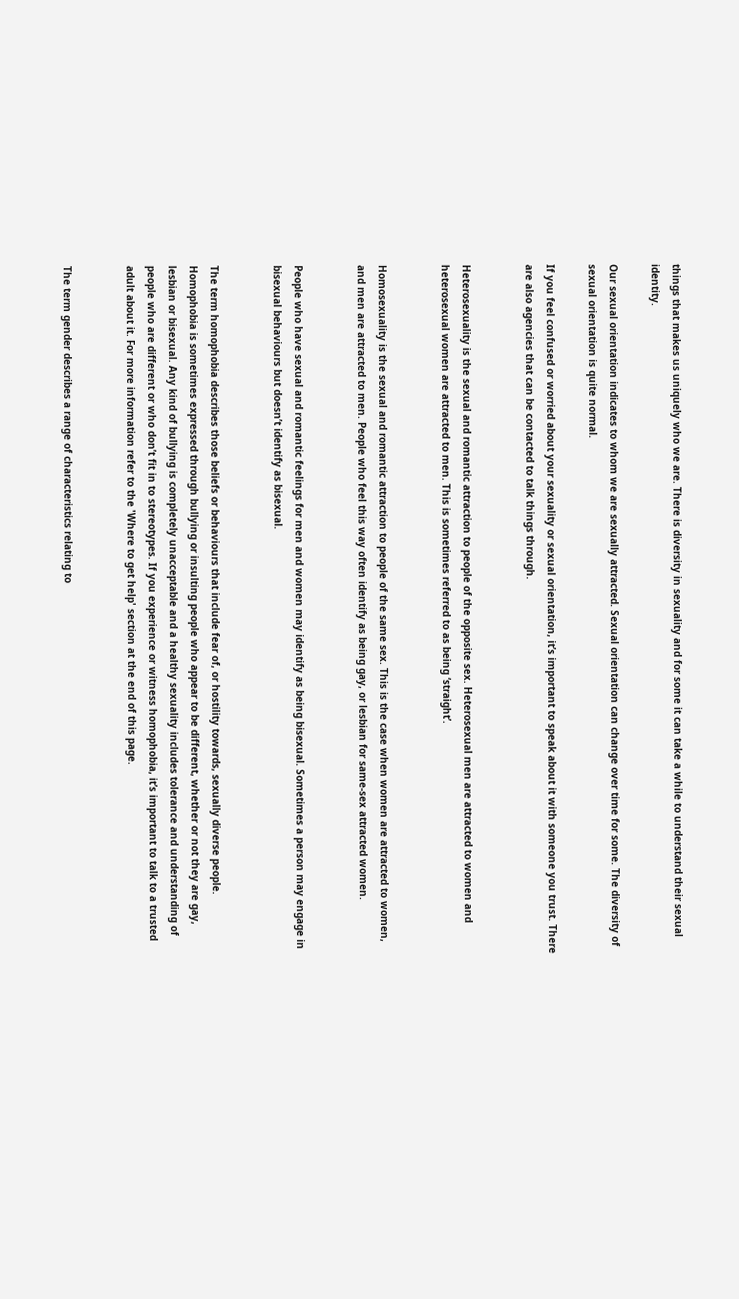things that makes us uniquely who we are. There is diversity in sexuality and for some it can take a while to understand their sexual identity.

Our sexual orientation indicates to whom we are sexually attracted. Sexual orientation can change over time for some. The diversity of sexual orientation is quite normal.

If you feel confused or worried about your sexuality or sexual orientation, it’s important to speak about it with someone you trust. There are also agencies that can be contacted to talk things through.


Heterosexuality is the sexual and romantic attraction to people of the opposite sex. Heterosexual men are attracted to women and heterosexual women are attracted to men. This is sometimes referred to as being ‘straight’.


Homosexuality is the sexual and romantic attraction to people of the same sex. This is the case when women are attracted to women, and men are attracted to men. People who feel this way often identify as being gay, or lesbian for same-sex attracted women.


People who have sexual and romantic feelings for men and women may identify as being bisexual. Sometimes a person may engage in bisexual behaviours but doesn’t identify as bisexual.


The term homophobia describes those beliefs or behaviours that include fear of, or hostility towards, sexually diverse people. Homophobia is sometimes expressed through bullying or insulting people who appear to be different, whether or not they are gay, lesbian or bisexual. Any kind of bullying is completely unacceptable and a healthy sexuality includes tolerance and understanding of people who are different or who don’t fit in to stereotypes. If you experience or witness homophobia, it’s important to talk to a trusted adult about it. For more information refer to the 'Where to get help' section at the end of this page.


The term gender describes a range of characteristics relating to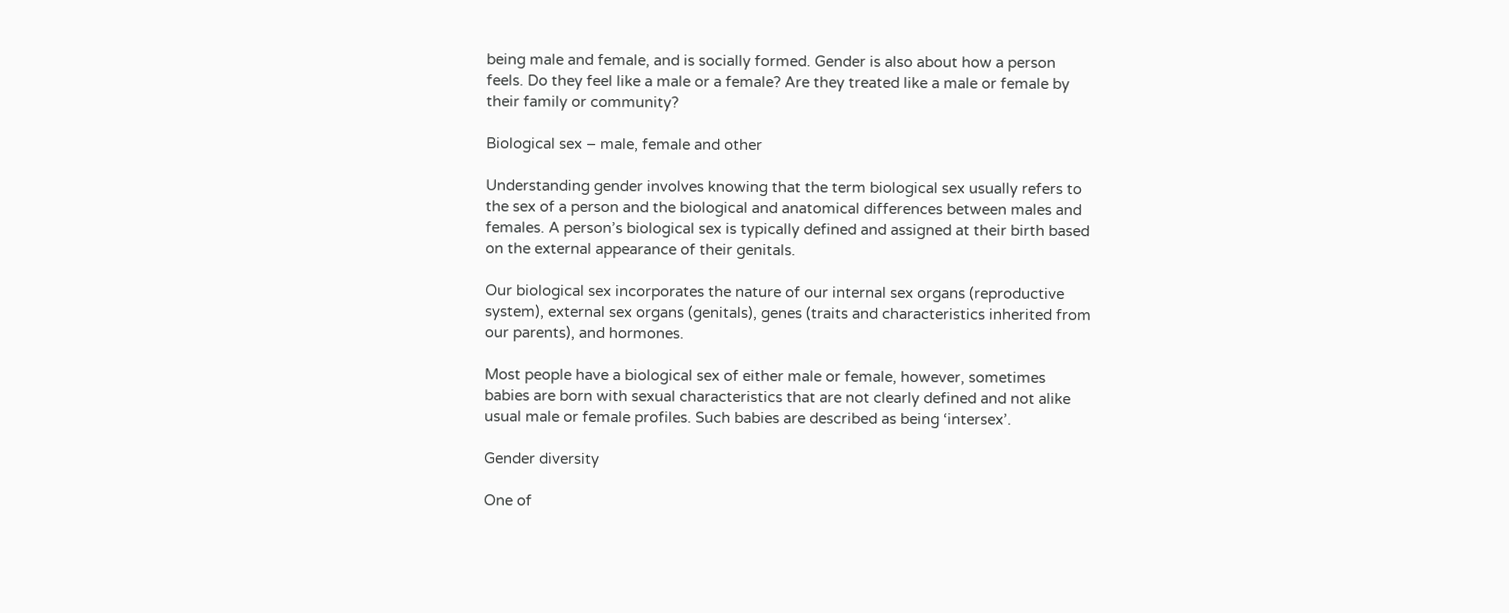being male and female, and is socially formed. Gender is also about how a person feels. Do they feel like a male or a female? Are they treated like a male or female by their family or community?

Biological sex – male, female and other

Understanding gender involves knowing that the term biological sex usually refers to the sex of a person and the biological and anatomical differences between males and females. A person’s biological sex is typically defined and assigned at their birth based on the external appearance of their genitals.

Our biological sex incorporates the nature of our internal sex organs (reproductive system), external sex organs (genitals), genes (traits and characteristics inherited from our parents), and hormones.

Most people have a biological sex of either male or female, however, sometimes babies are born with sexual characteristics that are not clearly defined and not alike usual male or female profiles. Such babies are described as being ‘intersex’.

Gender diversity

One of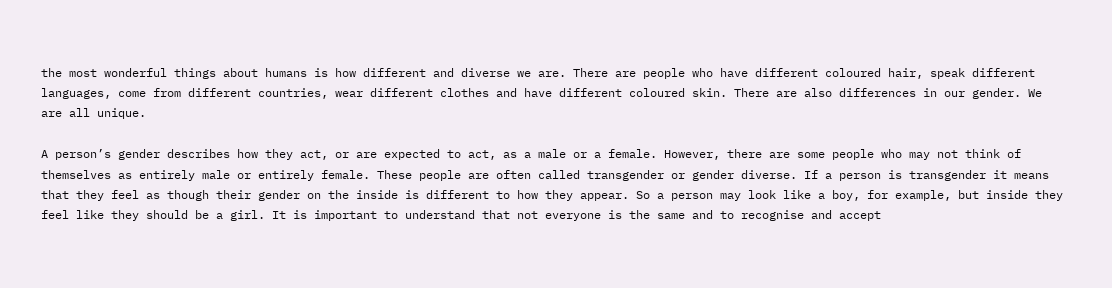the most wonderful things about humans is how different and diverse we are. There are people who have different coloured hair, speak different languages, come from different countries, wear different clothes and have different coloured skin. There are also differences in our gender. We are all unique.

A person’s gender describes how they act, or are expected to act, as a male or a female. However, there are some people who may not think of themselves as entirely male or entirely female. These people are often called transgender or gender diverse. If a person is transgender it means that they feel as though their gender on the inside is different to how they appear. So a person may look like a boy, for example, but inside they feel like they should be a girl. It is important to understand that not everyone is the same and to recognise and accept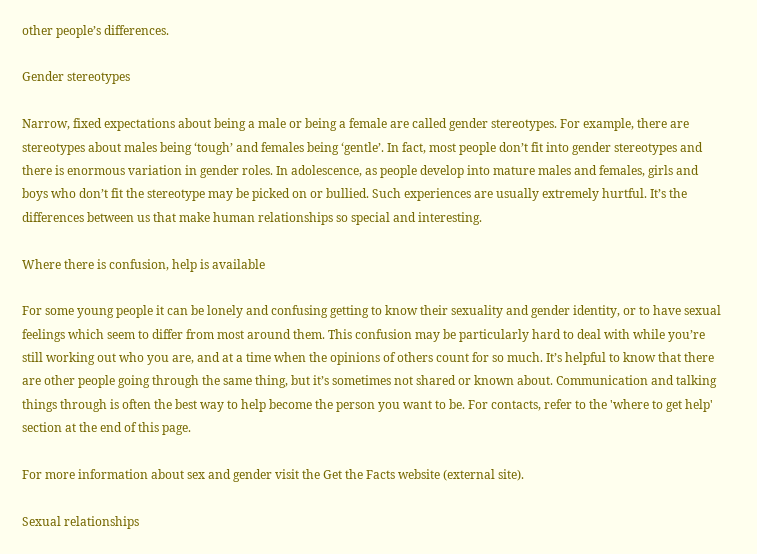other people’s differences.

Gender stereotypes

Narrow, fixed expectations about being a male or being a female are called gender stereotypes. For example, there are stereotypes about males being ‘tough’ and females being ‘gentle’. In fact, most people don’t fit into gender stereotypes and there is enormous variation in gender roles. In adolescence, as people develop into mature males and females, girls and boys who don’t fit the stereotype may be picked on or bullied. Such experiences are usually extremely hurtful. It’s the differences between us that make human relationships so special and interesting.

Where there is confusion, help is available

For some young people it can be lonely and confusing getting to know their sexuality and gender identity, or to have sexual feelings which seem to differ from most around them. This confusion may be particularly hard to deal with while you’re still working out who you are, and at a time when the opinions of others count for so much. It’s helpful to know that there are other people going through the same thing, but it’s sometimes not shared or known about. Communication and talking things through is often the best way to help become the person you want to be. For contacts, refer to the 'where to get help' section at the end of this page.

For more information about sex and gender visit the Get the Facts website (external site).

Sexual relationships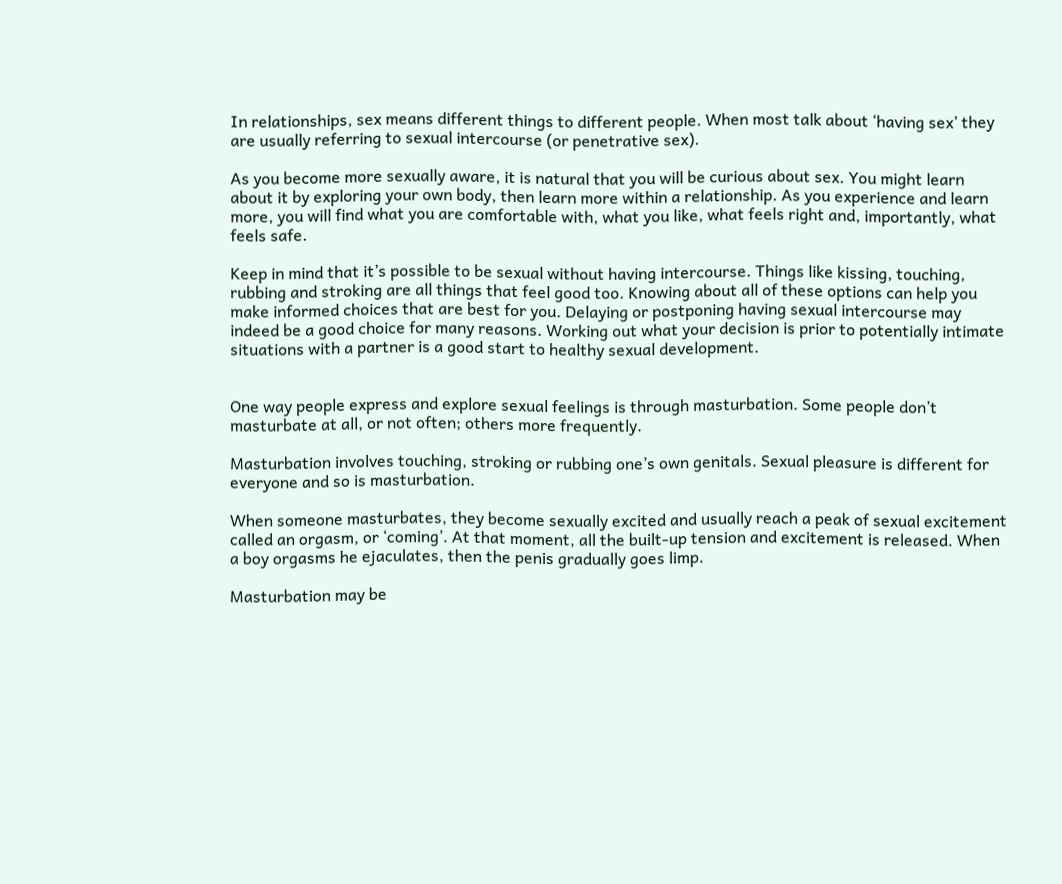In relationships, sex means different things to different people. When most talk about ‘having sex’ they are usually referring to sexual intercourse (or penetrative sex).

As you become more sexually aware, it is natural that you will be curious about sex. You might learn about it by exploring your own body, then learn more within a relationship. As you experience and learn more, you will find what you are comfortable with, what you like, what feels right and, importantly, what feels safe.

Keep in mind that it’s possible to be sexual without having intercourse. Things like kissing, touching, rubbing and stroking are all things that feel good too. Knowing about all of these options can help you make informed choices that are best for you. Delaying or postponing having sexual intercourse may indeed be a good choice for many reasons. Working out what your decision is prior to potentially intimate situations with a partner is a good start to healthy sexual development.


One way people express and explore sexual feelings is through masturbation. Some people don’t masturbate at all, or not often; others more frequently.

Masturbation involves touching, stroking or rubbing one’s own genitals. Sexual pleasure is different for everyone and so is masturbation.

When someone masturbates, they become sexually excited and usually reach a peak of sexual excitement called an orgasm, or ‘coming’. At that moment, all the built-up tension and excitement is released. When a boy orgasms he ejaculates, then the penis gradually goes limp.

Masturbation may be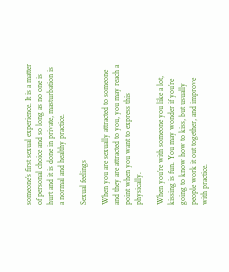someone’s first sexual experience. It is a matter of personal choice and so long as no one is hurt and it is done in private, masturbation is a normal and healthy practice.

Sexual feelings

When you are sexually attracted to someone and they are attracted to you, you may reach a point when you want to express this physically.

When you’re with someone you like a lot, kissing is fun. You may wonder if you’re going to know how to kiss, but usually people work it out together, and improve with practice.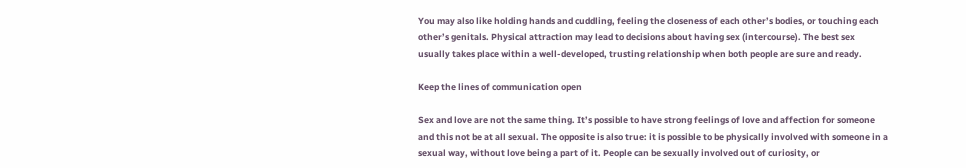You may also like holding hands and cuddling, feeling the closeness of each other’s bodies, or touching each other’s genitals. Physical attraction may lead to decisions about having sex (intercourse). The best sex usually takes place within a well-developed, trusting relationship when both people are sure and ready.

Keep the lines of communication open

Sex and love are not the same thing. It’s possible to have strong feelings of love and affection for someone and this not be at all sexual. The opposite is also true: it is possible to be physically involved with someone in a sexual way, without love being a part of it. People can be sexually involved out of curiosity, or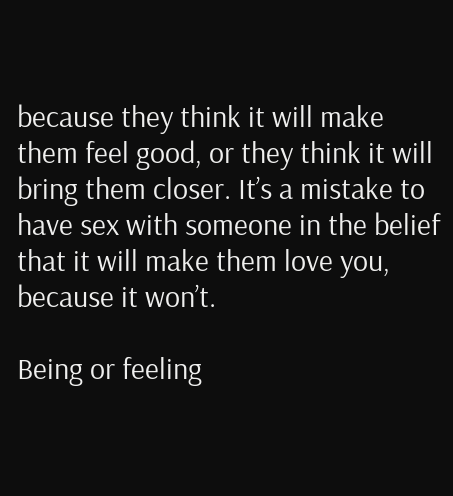because they think it will make them feel good, or they think it will bring them closer. It’s a mistake to have sex with someone in the belief that it will make them love you, because it won’t.

Being or feeling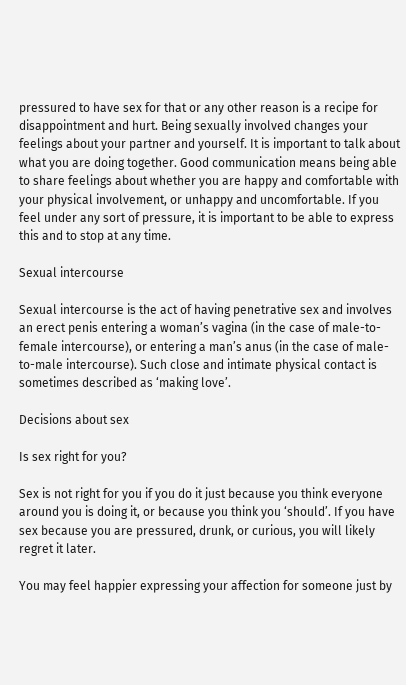pressured to have sex for that or any other reason is a recipe for disappointment and hurt. Being sexually involved changes your feelings about your partner and yourself. It is important to talk about what you are doing together. Good communication means being able to share feelings about whether you are happy and comfortable with your physical involvement, or unhappy and uncomfortable. If you feel under any sort of pressure, it is important to be able to express this and to stop at any time.

Sexual intercourse

Sexual intercourse is the act of having penetrative sex and involves an erect penis entering a woman’s vagina (in the case of male-to-female intercourse), or entering a man’s anus (in the case of male-to-male intercourse). Such close and intimate physical contact is sometimes described as ‘making love’.

Decisions about sex

Is sex right for you?

Sex is not right for you if you do it just because you think everyone around you is doing it, or because you think you ‘should’. If you have sex because you are pressured, drunk, or curious, you will likely regret it later.

You may feel happier expressing your affection for someone just by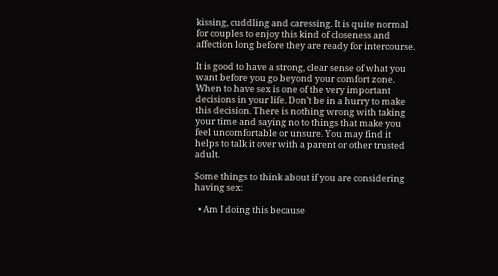kissing, cuddling and caressing. It is quite normal for couples to enjoy this kind of closeness and affection long before they are ready for intercourse.

It is good to have a strong, clear sense of what you want before you go beyond your comfort zone. When to have sex is one of the very important decisions in your life. Don’t be in a hurry to make this decision. There is nothing wrong with taking your time and saying no to things that make you feel uncomfortable or unsure. You may find it helps to talk it over with a parent or other trusted adult.

Some things to think about if you are considering having sex:

  • Am I doing this because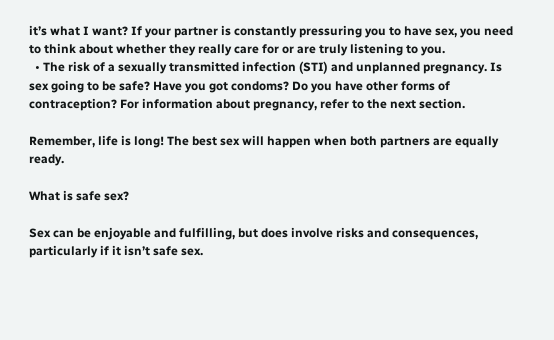it’s what I want? If your partner is constantly pressuring you to have sex, you need to think about whether they really care for or are truly listening to you.
  • The risk of a sexually transmitted infection (STI) and unplanned pregnancy. Is sex going to be safe? Have you got condoms? Do you have other forms of contraception? For information about pregnancy, refer to the next section.

Remember, life is long! The best sex will happen when both partners are equally ready.

What is safe sex?

Sex can be enjoyable and fulfilling, but does involve risks and consequences, particularly if it isn’t safe sex.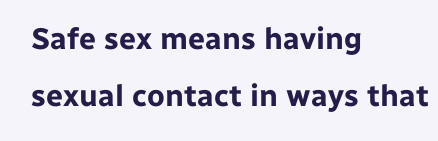Safe sex means having sexual contact in ways that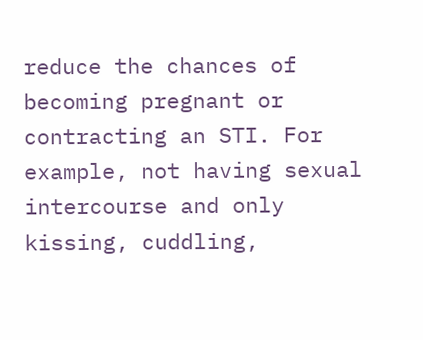reduce the chances of becoming pregnant or contracting an STI. For example, not having sexual intercourse and only kissing, cuddling,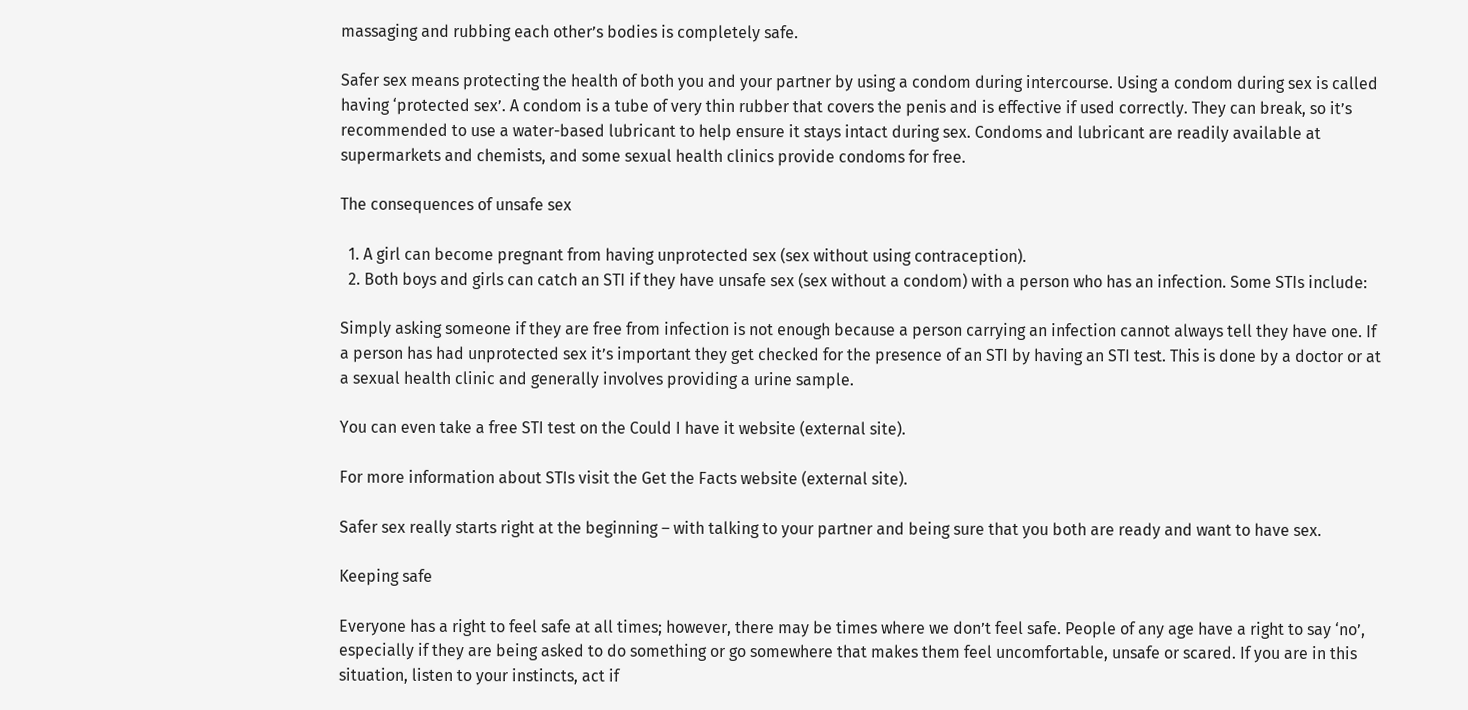massaging and rubbing each other’s bodies is completely safe.

Safer sex means protecting the health of both you and your partner by using a condom during intercourse. Using a condom during sex is called having ‘protected sex’. A condom is a tube of very thin rubber that covers the penis and is effective if used correctly. They can break, so it’s recommended to use a water-based lubricant to help ensure it stays intact during sex. Condoms and lubricant are readily available at supermarkets and chemists, and some sexual health clinics provide condoms for free.

The consequences of unsafe sex

  1. A girl can become pregnant from having unprotected sex (sex without using contraception).
  2. Both boys and girls can catch an STI if they have unsafe sex (sex without a condom) with a person who has an infection. Some STIs include:

Simply asking someone if they are free from infection is not enough because a person carrying an infection cannot always tell they have one. If a person has had unprotected sex it’s important they get checked for the presence of an STI by having an STI test. This is done by a doctor or at a sexual health clinic and generally involves providing a urine sample.

You can even take a free STI test on the Could I have it website (external site).

For more information about STIs visit the Get the Facts website (external site).

Safer sex really starts right at the beginning – with talking to your partner and being sure that you both are ready and want to have sex.

Keeping safe

Everyone has a right to feel safe at all times; however, there may be times where we don’t feel safe. People of any age have a right to say ‘no’, especially if they are being asked to do something or go somewhere that makes them feel uncomfortable, unsafe or scared. If you are in this situation, listen to your instincts, act if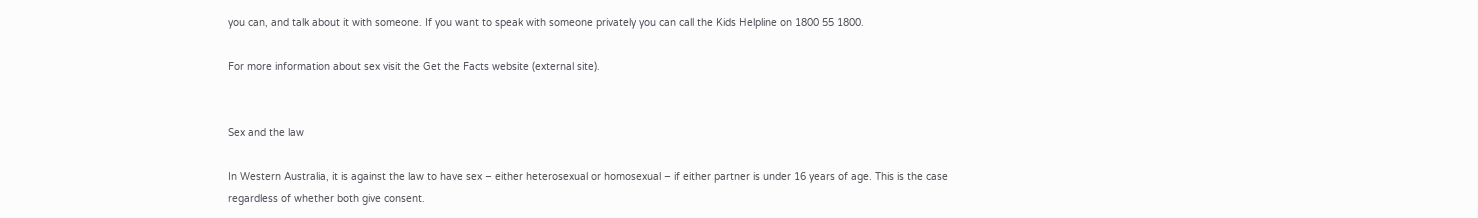you can, and talk about it with someone. If you want to speak with someone privately you can call the Kids Helpline on 1800 55 1800.

For more information about sex visit the Get the Facts website (external site).


Sex and the law

In Western Australia, it is against the law to have sex – either heterosexual or homosexual – if either partner is under 16 years of age. This is the case regardless of whether both give consent.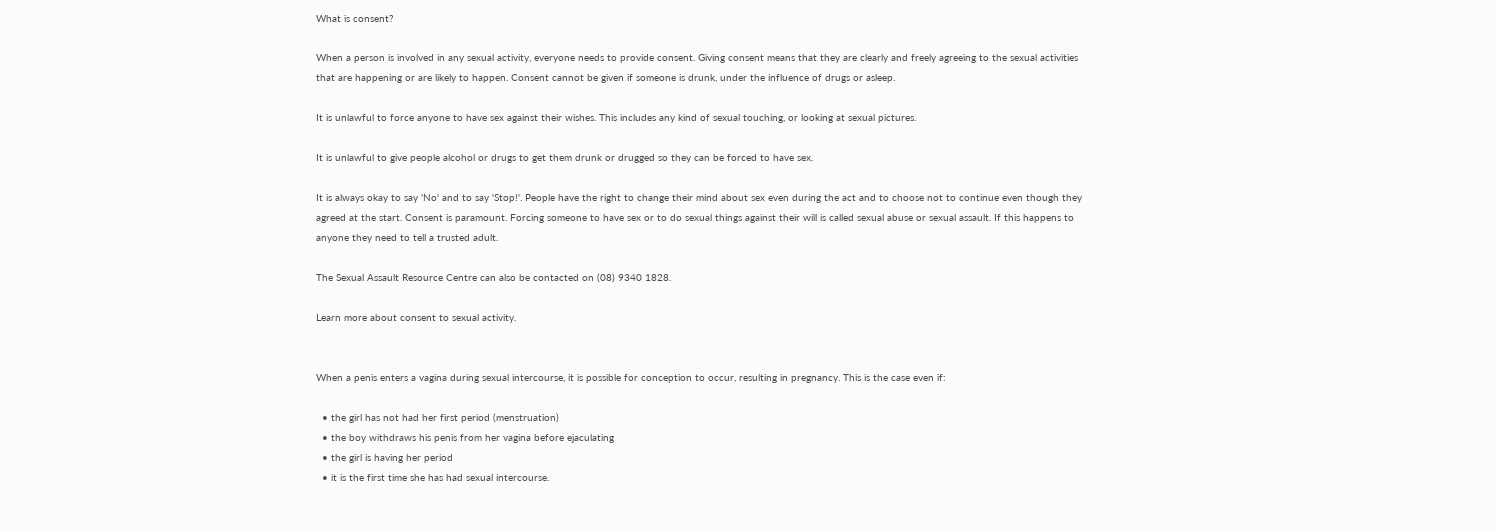What is consent?

When a person is involved in any sexual activity, everyone needs to provide consent. Giving consent means that they are clearly and freely agreeing to the sexual activities that are happening or are likely to happen. Consent cannot be given if someone is drunk, under the influence of drugs or asleep.

It is unlawful to force anyone to have sex against their wishes. This includes any kind of sexual touching, or looking at sexual pictures.

It is unlawful to give people alcohol or drugs to get them drunk or drugged so they can be forced to have sex.

It is always okay to say 'No' and to say 'Stop!'. People have the right to change their mind about sex even during the act and to choose not to continue even though they agreed at the start. Consent is paramount. Forcing someone to have sex or to do sexual things against their will is called sexual abuse or sexual assault. If this happens to anyone they need to tell a trusted adult.

The Sexual Assault Resource Centre can also be contacted on (08) 9340 1828.

Learn more about consent to sexual activity.


When a penis enters a vagina during sexual intercourse, it is possible for conception to occur, resulting in pregnancy. This is the case even if:

  • the girl has not had her first period (menstruation)
  • the boy withdraws his penis from her vagina before ejaculating
  • the girl is having her period
  • it is the first time she has had sexual intercourse.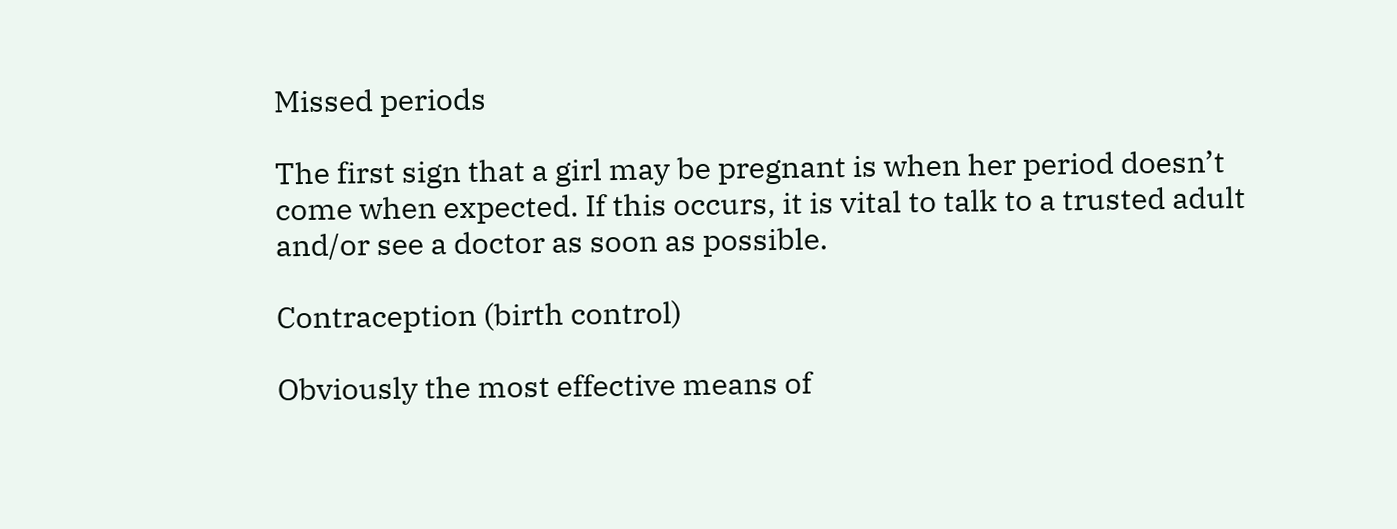Missed periods

The first sign that a girl may be pregnant is when her period doesn’t come when expected. If this occurs, it is vital to talk to a trusted adult and/or see a doctor as soon as possible.

Contraception (birth control)

Obviously the most effective means of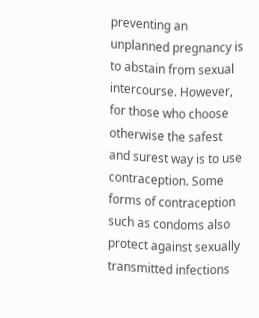preventing an unplanned pregnancy is to abstain from sexual intercourse. However, for those who choose otherwise the safest and surest way is to use contraception. Some forms of contraception such as condoms also protect against sexually transmitted infections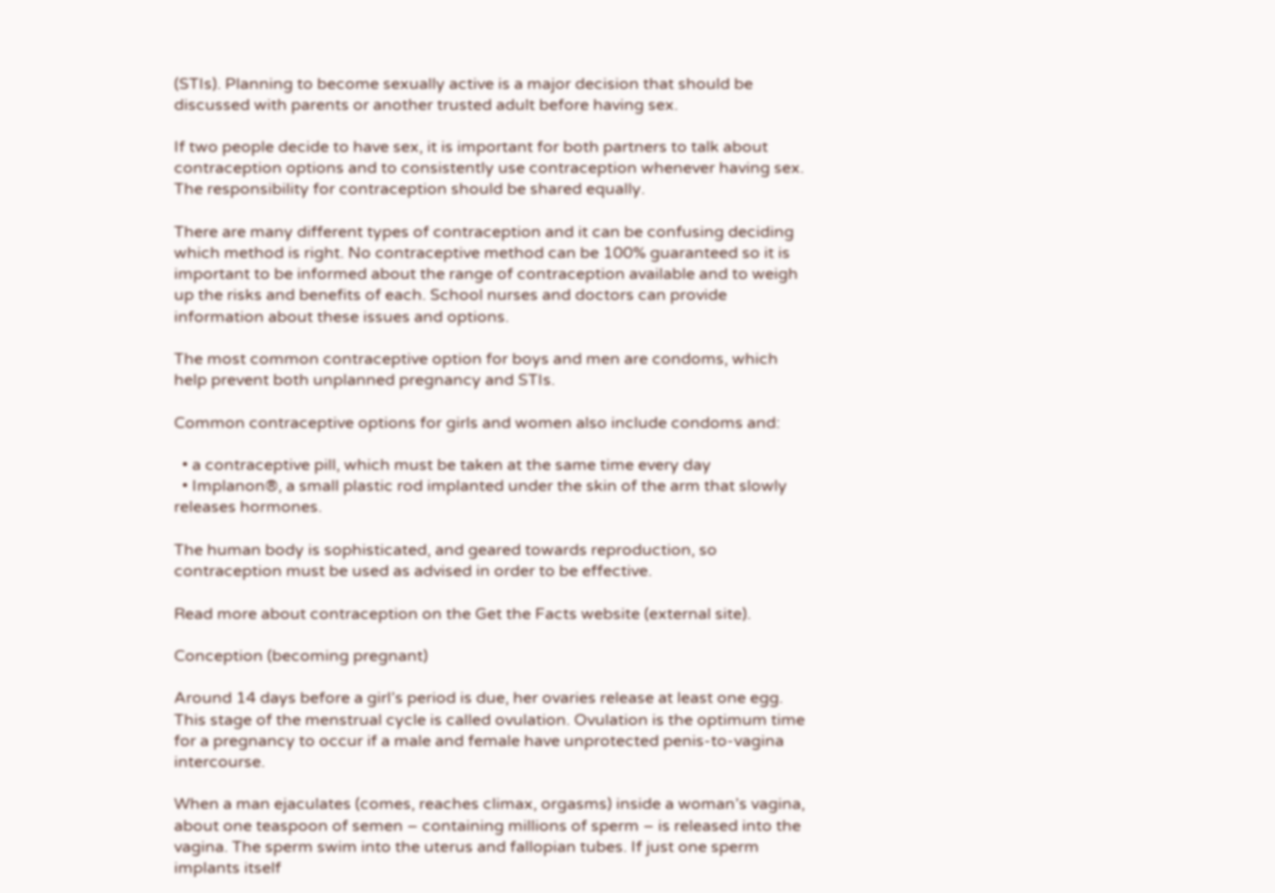(STIs). Planning to become sexually active is a major decision that should be discussed with parents or another trusted adult before having sex.

If two people decide to have sex, it is important for both partners to talk about contraception options and to consistently use contraception whenever having sex. The responsibility for contraception should be shared equally.

There are many different types of contraception and it can be confusing deciding which method is right. No contraceptive method can be 100% guaranteed so it is important to be informed about the range of contraception available and to weigh up the risks and benefits of each. School nurses and doctors can provide information about these issues and options.

The most common contraceptive option for boys and men are condoms, which help prevent both unplanned pregnancy and STIs.

Common contraceptive options for girls and women also include condoms and:

  • a contraceptive pill, which must be taken at the same time every day
  • Implanon®, a small plastic rod implanted under the skin of the arm that slowly releases hormones.

The human body is sophisticated, and geared towards reproduction, so contraception must be used as advised in order to be effective.

Read more about contraception on the Get the Facts website (external site).

Conception (becoming pregnant)

Around 14 days before a girl’s period is due, her ovaries release at least one egg. This stage of the menstrual cycle is called ovulation. Ovulation is the optimum time for a pregnancy to occur if a male and female have unprotected penis-to-vagina intercourse.

When a man ejaculates (comes, reaches climax, orgasms) inside a woman’s vagina, about one teaspoon of semen – containing millions of sperm – is released into the vagina. The sperm swim into the uterus and fallopian tubes. If just one sperm implants itself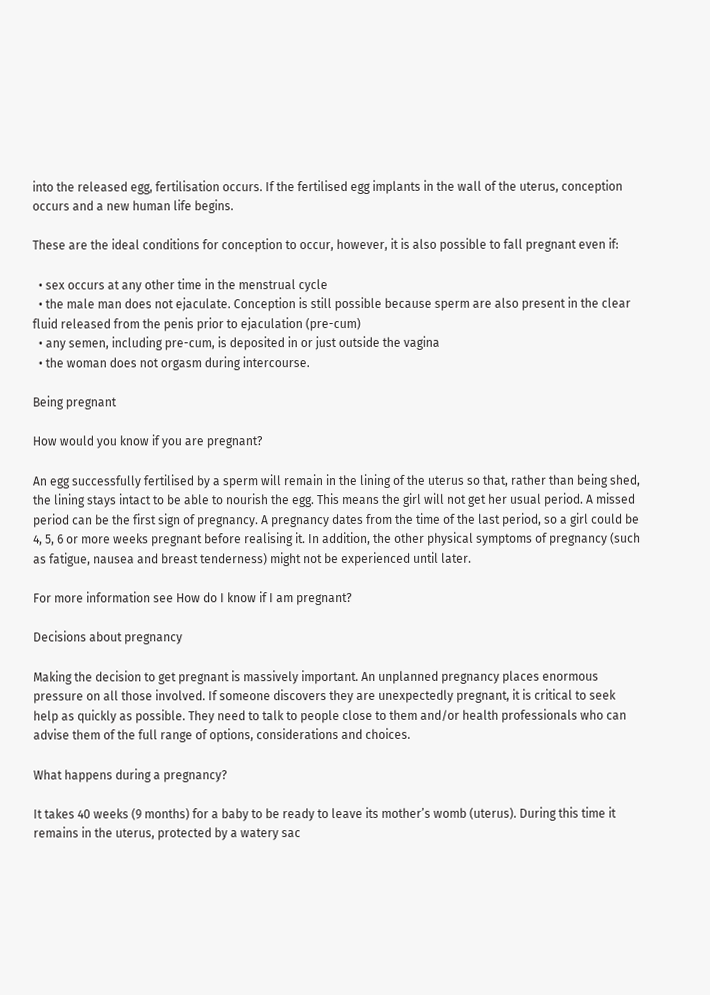into the released egg, fertilisation occurs. If the fertilised egg implants in the wall of the uterus, conception occurs and a new human life begins.

These are the ideal conditions for conception to occur, however, it is also possible to fall pregnant even if:

  • sex occurs at any other time in the menstrual cycle
  • the male man does not ejaculate. Conception is still possible because sperm are also present in the clear fluid released from the penis prior to ejaculation (pre-cum)
  • any semen, including pre-cum, is deposited in or just outside the vagina
  • the woman does not orgasm during intercourse.

Being pregnant

How would you know if you are pregnant?

An egg successfully fertilised by a sperm will remain in the lining of the uterus so that, rather than being shed, the lining stays intact to be able to nourish the egg. This means the girl will not get her usual period. A missed period can be the first sign of pregnancy. A pregnancy dates from the time of the last period, so a girl could be 4, 5, 6 or more weeks pregnant before realising it. In addition, the other physical symptoms of pregnancy (such as fatigue, nausea and breast tenderness) might not be experienced until later.

For more information see How do I know if I am pregnant?

Decisions about pregnancy

Making the decision to get pregnant is massively important. An unplanned pregnancy places enormous pressure on all those involved. If someone discovers they are unexpectedly pregnant, it is critical to seek help as quickly as possible. They need to talk to people close to them and/or health professionals who can advise them of the full range of options, considerations and choices.

What happens during a pregnancy?

It takes 40 weeks (9 months) for a baby to be ready to leave its mother’s womb (uterus). During this time it remains in the uterus, protected by a watery sac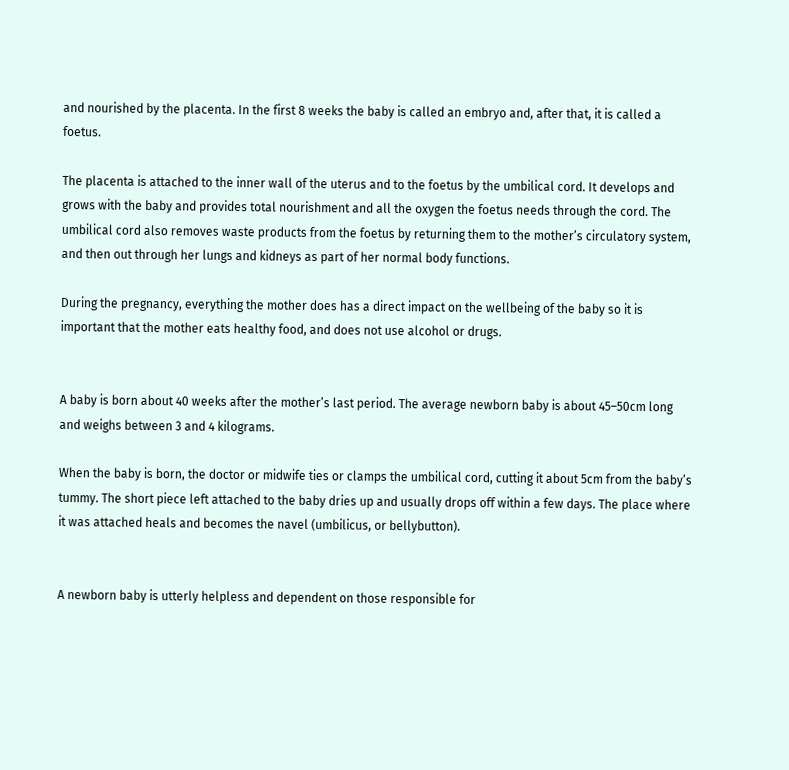and nourished by the placenta. In the first 8 weeks the baby is called an embryo and, after that, it is called a foetus.

The placenta is attached to the inner wall of the uterus and to the foetus by the umbilical cord. It develops and grows with the baby and provides total nourishment and all the oxygen the foetus needs through the cord. The umbilical cord also removes waste products from the foetus by returning them to the mother’s circulatory system, and then out through her lungs and kidneys as part of her normal body functions.

During the pregnancy, everything the mother does has a direct impact on the wellbeing of the baby so it is important that the mother eats healthy food, and does not use alcohol or drugs.


A baby is born about 40 weeks after the mother’s last period. The average newborn baby is about 45–50cm long and weighs between 3 and 4 kilograms.

When the baby is born, the doctor or midwife ties or clamps the umbilical cord, cutting it about 5cm from the baby’s tummy. The short piece left attached to the baby dries up and usually drops off within a few days. The place where it was attached heals and becomes the navel (umbilicus, or bellybutton).


A newborn baby is utterly helpless and dependent on those responsible for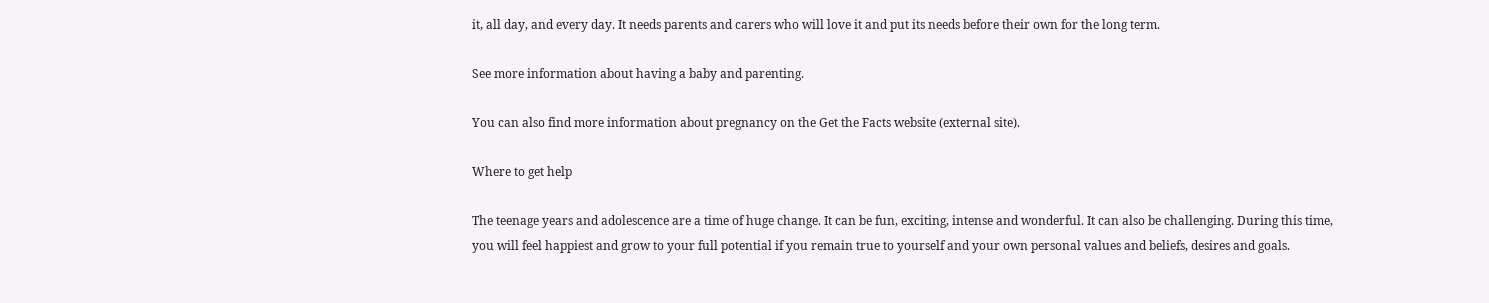it, all day, and every day. It needs parents and carers who will love it and put its needs before their own for the long term.

See more information about having a baby and parenting.

You can also find more information about pregnancy on the Get the Facts website (external site).

Where to get help

The teenage years and adolescence are a time of huge change. It can be fun, exciting, intense and wonderful. It can also be challenging. During this time, you will feel happiest and grow to your full potential if you remain true to yourself and your own personal values and beliefs, desires and goals.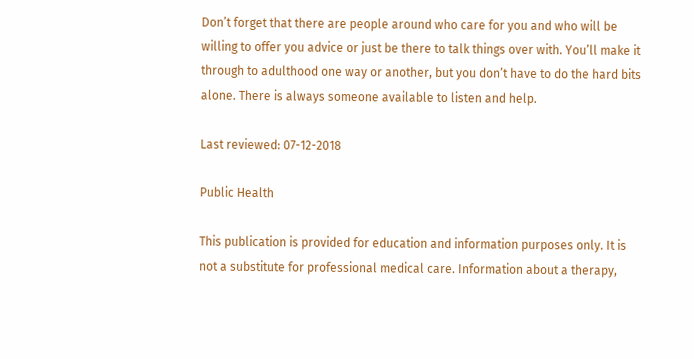Don’t forget that there are people around who care for you and who will be willing to offer you advice or just be there to talk things over with. You’ll make it through to adulthood one way or another, but you don’t have to do the hard bits alone. There is always someone available to listen and help.

Last reviewed: 07-12-2018

Public Health

This publication is provided for education and information purposes only. It is not a substitute for professional medical care. Information about a therapy,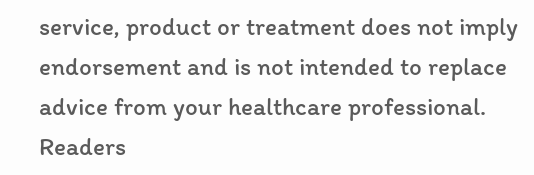service, product or treatment does not imply endorsement and is not intended to replace advice from your healthcare professional. Readers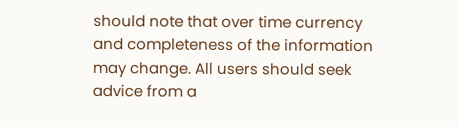should note that over time currency and completeness of the information may change. All users should seek advice from a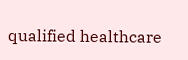qualified healthcare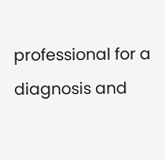professional for a diagnosis and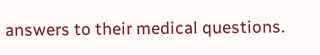answers to their medical questions.